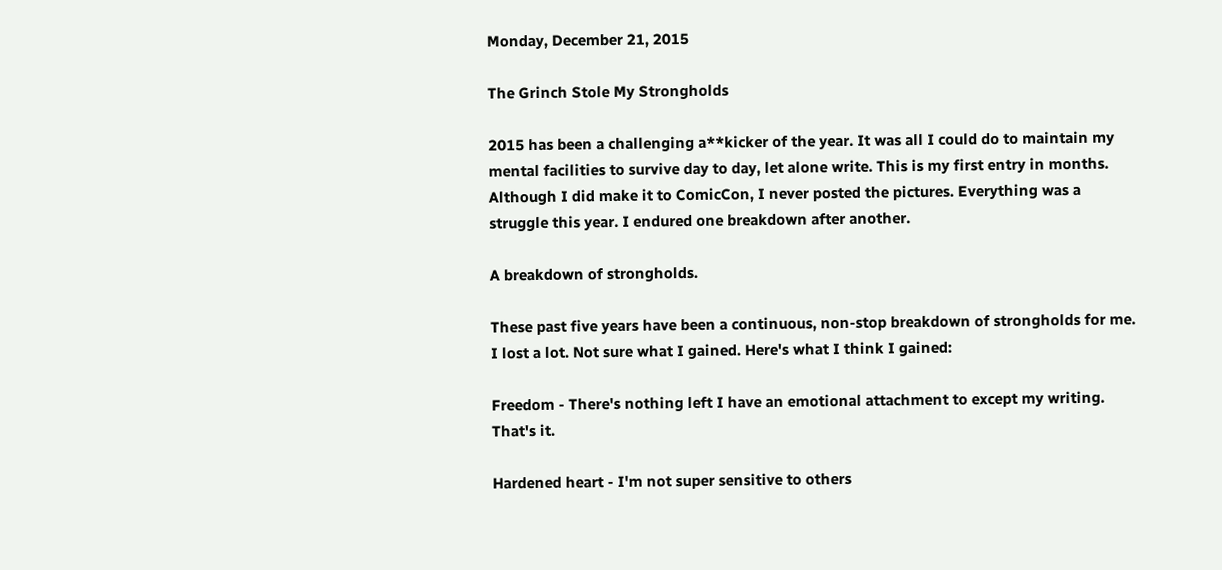Monday, December 21, 2015

The Grinch Stole My Strongholds

2015 has been a challenging a**kicker of the year. It was all I could do to maintain my mental facilities to survive day to day, let alone write. This is my first entry in months. Although I did make it to ComicCon, I never posted the pictures. Everything was a struggle this year. I endured one breakdown after another.

A breakdown of strongholds.

These past five years have been a continuous, non-stop breakdown of strongholds for me. I lost a lot. Not sure what I gained. Here's what I think I gained:

Freedom - There's nothing left I have an emotional attachment to except my writing. That's it.

Hardened heart - I'm not super sensitive to others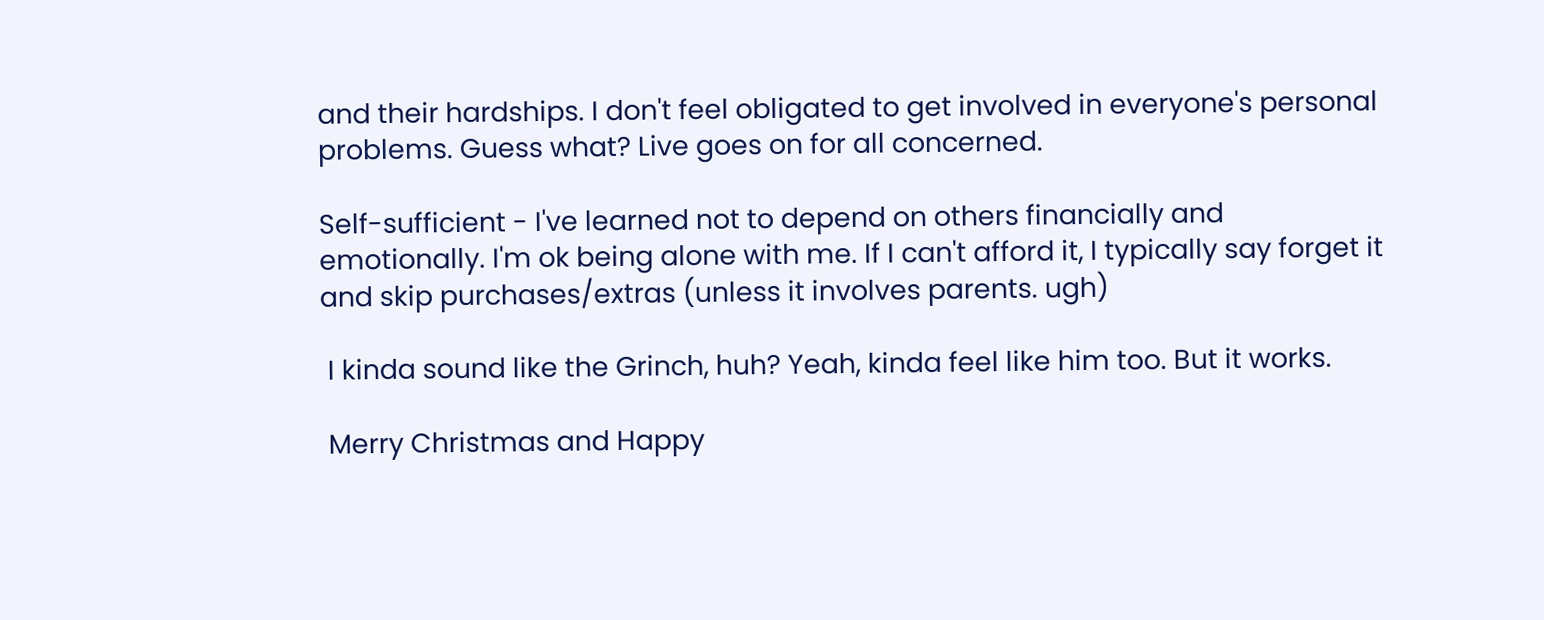and their hardships. I don't feel obligated to get involved in everyone's personal problems. Guess what? Live goes on for all concerned.

Self-sufficient - I've learned not to depend on others financially and emotionally. I'm ok being alone with me. If I can't afford it, I typically say forget it and skip purchases/extras (unless it involves parents. ugh)

 I kinda sound like the Grinch, huh? Yeah, kinda feel like him too. But it works.

 Merry Christmas and Happy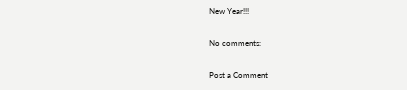New Year!!!

No comments:

Post a Comment